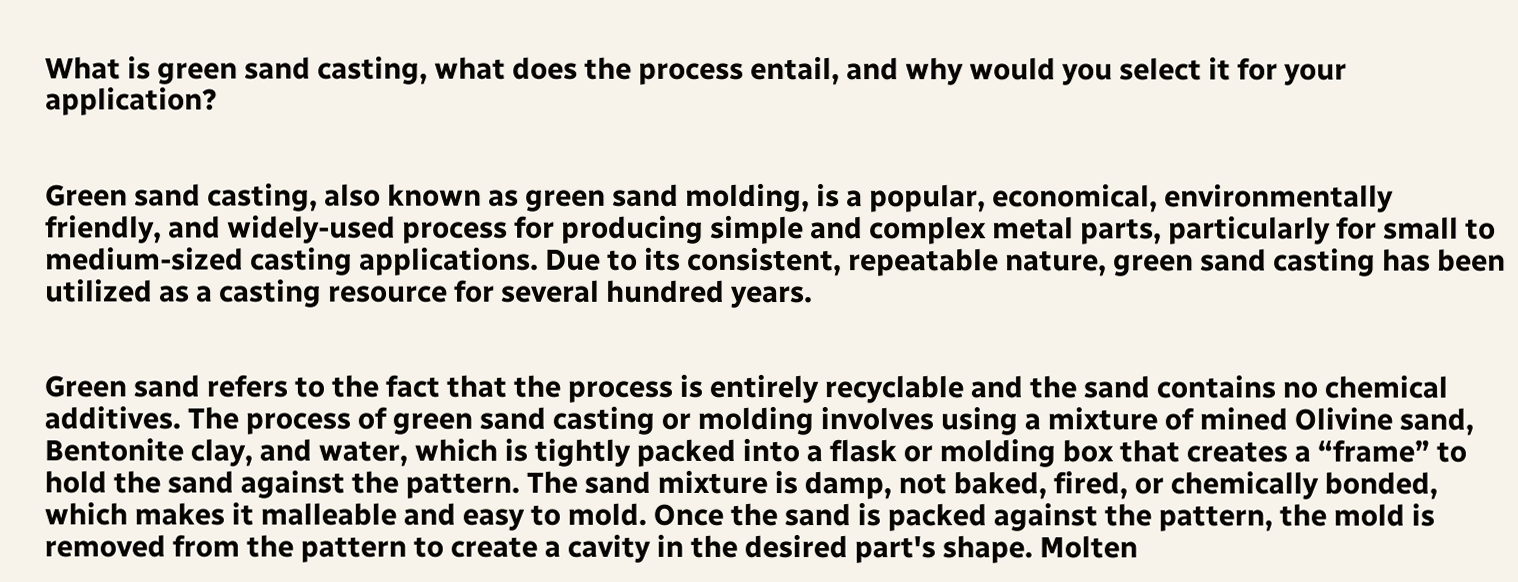What is green sand casting, what does the process entail, and why would you select it for your application?


Green sand casting, also known as green sand molding, is a popular, economical, environmentally friendly, and widely-used process for producing simple and complex metal parts, particularly for small to medium-sized casting applications. Due to its consistent, repeatable nature, green sand casting has been utilized as a casting resource for several hundred years.


Green sand refers to the fact that the process is entirely recyclable and the sand contains no chemical additives. The process of green sand casting or molding involves using a mixture of mined Olivine sand, Bentonite clay, and water, which is tightly packed into a flask or molding box that creates a “frame” to hold the sand against the pattern. The sand mixture is damp, not baked, fired, or chemically bonded, which makes it malleable and easy to mold. Once the sand is packed against the pattern, the mold is removed from the pattern to create a cavity in the desired part's shape. Molten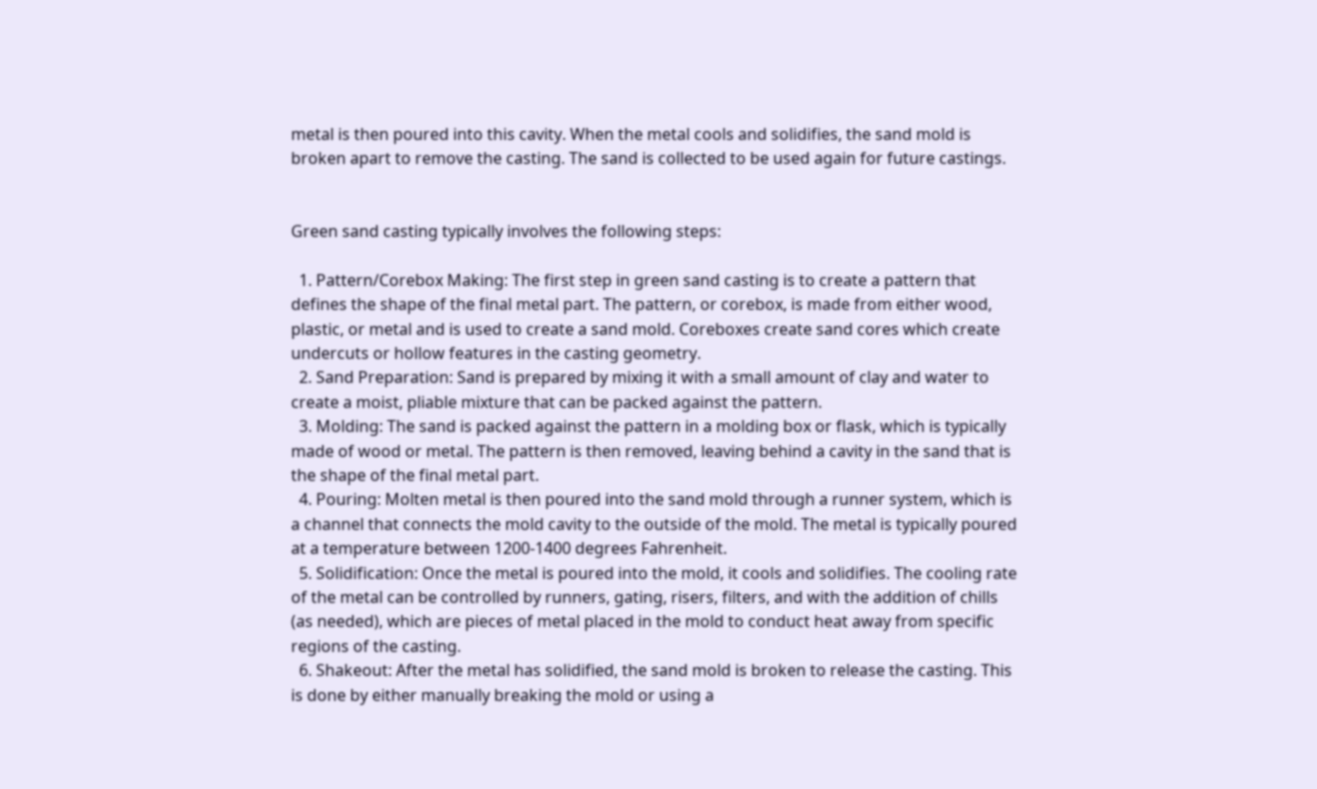metal is then poured into this cavity. When the metal cools and solidifies, the sand mold is broken apart to remove the casting. The sand is collected to be used again for future castings.


Green sand casting typically involves the following steps:

  1. Pattern/Corebox Making: The first step in green sand casting is to create a pattern that defines the shape of the final metal part. The pattern, or corebox, is made from either wood, plastic, or metal and is used to create a sand mold. Coreboxes create sand cores which create undercuts or hollow features in the casting geometry.
  2. Sand Preparation: Sand is prepared by mixing it with a small amount of clay and water to create a moist, pliable mixture that can be packed against the pattern.
  3. Molding: The sand is packed against the pattern in a molding box or flask, which is typically made of wood or metal. The pattern is then removed, leaving behind a cavity in the sand that is the shape of the final metal part.
  4. Pouring: Molten metal is then poured into the sand mold through a runner system, which is a channel that connects the mold cavity to the outside of the mold. The metal is typically poured at a temperature between 1200-1400 degrees Fahrenheit.
  5. Solidification: Once the metal is poured into the mold, it cools and solidifies. The cooling rate of the metal can be controlled by runners, gating, risers, filters, and with the addition of chills (as needed), which are pieces of metal placed in the mold to conduct heat away from specific regions of the casting.
  6. Shakeout: After the metal has solidified, the sand mold is broken to release the casting. This is done by either manually breaking the mold or using a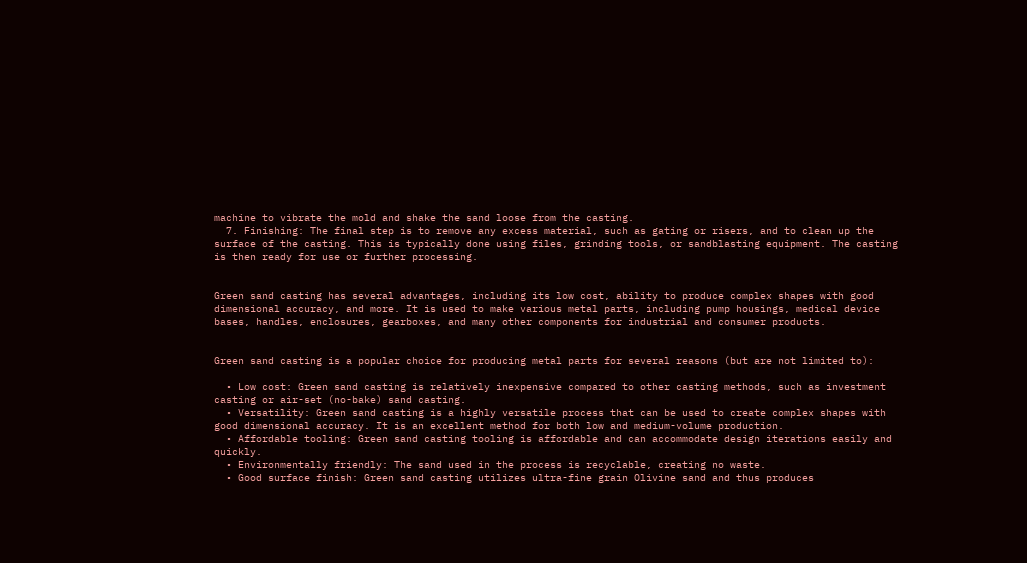machine to vibrate the mold and shake the sand loose from the casting.
  7. Finishing: The final step is to remove any excess material, such as gating or risers, and to clean up the surface of the casting. This is typically done using files, grinding tools, or sandblasting equipment. The casting is then ready for use or further processing.


Green sand casting has several advantages, including its low cost, ability to produce complex shapes with good dimensional accuracy, and more. It is used to make various metal parts, including pump housings, medical device bases, handles, enclosures, gearboxes, and many other components for industrial and consumer products.


Green sand casting is a popular choice for producing metal parts for several reasons (but are not limited to):

  • Low cost: Green sand casting is relatively inexpensive compared to other casting methods, such as investment casting or air-set (no-bake) sand casting.
  • Versatility: Green sand casting is a highly versatile process that can be used to create complex shapes with good dimensional accuracy. It is an excellent method for both low and medium-volume production.
  • Affordable tooling: Green sand casting tooling is affordable and can accommodate design iterations easily and quickly.
  • Environmentally friendly: The sand used in the process is recyclable, creating no waste.
  • Good surface finish: Green sand casting utilizes ultra-fine grain Olivine sand and thus produces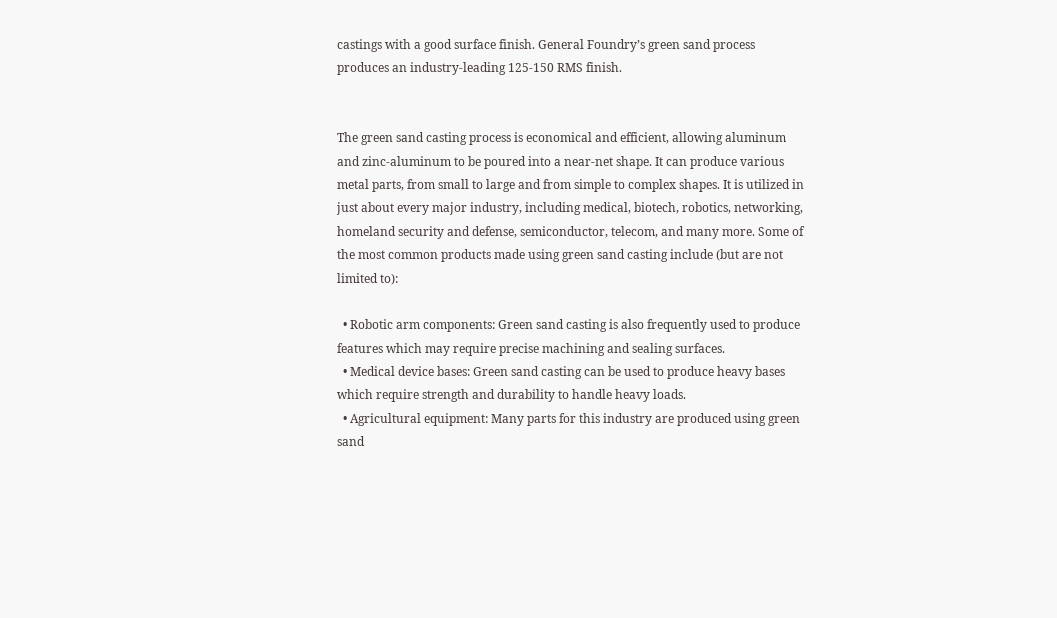castings with a good surface finish. General Foundry’s green sand process produces an industry-leading 125-150 RMS finish.


The green sand casting process is economical and efficient, allowing aluminum and zinc-aluminum to be poured into a near-net shape. It can produce various metal parts, from small to large and from simple to complex shapes. It is utilized in just about every major industry, including medical, biotech, robotics, networking, homeland security and defense, semiconductor, telecom, and many more. Some of the most common products made using green sand casting include (but are not limited to):

  • Robotic arm components: Green sand casting is also frequently used to produce features which may require precise machining and sealing surfaces.
  • Medical device bases: Green sand casting can be used to produce heavy bases which require strength and durability to handle heavy loads.
  • Agricultural equipment: Many parts for this industry are produced using green sand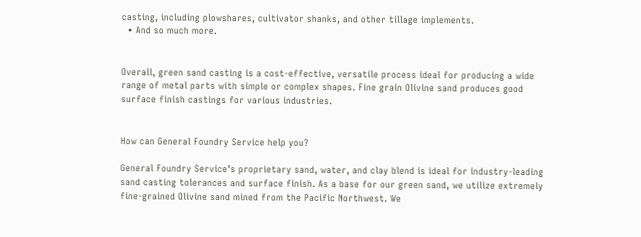casting, including plowshares, cultivator shanks, and other tillage implements.
  • And so much more.


Overall, green sand casting is a cost-effective, versatile process ideal for producing a wide range of metal parts with simple or complex shapes. Fine grain Olivine sand produces good surface finish castings for various industries.


How can General Foundry Service help you?

General Foundry Service’s proprietary sand, water, and clay blend is ideal for industry-leading sand casting tolerances and surface finish. As a base for our green sand, we utilize extremely fine-grained Olivine sand mined from the Pacific Northwest. We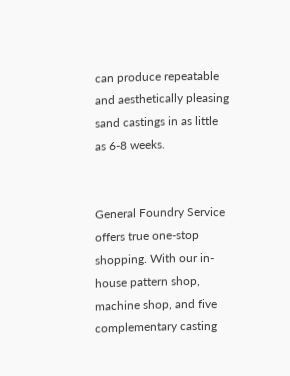can produce repeatable and aesthetically pleasing sand castings in as little as 6-8 weeks.


General Foundry Service offers true one-stop shopping. With our in-house pattern shop, machine shop, and five complementary casting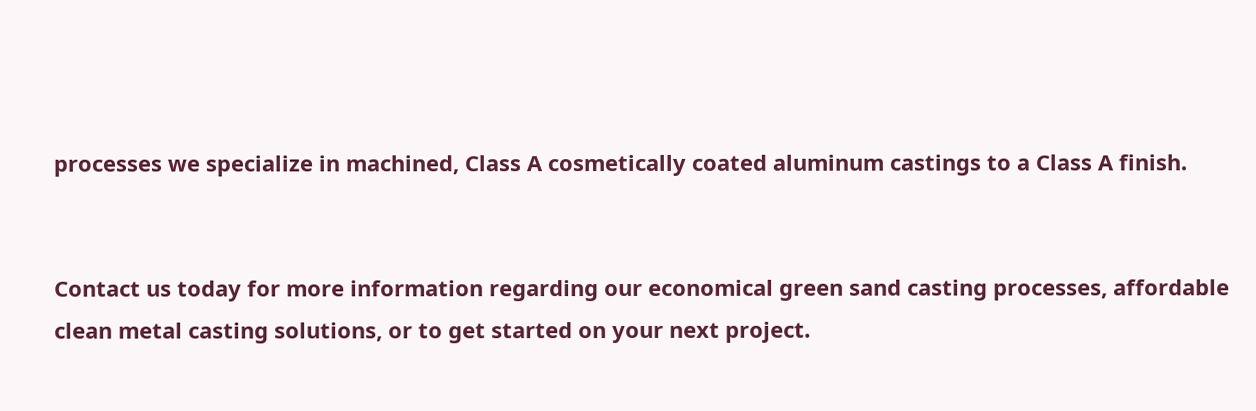processes we specialize in machined, Class A cosmetically coated aluminum castings to a Class A finish.


Contact us today for more information regarding our economical green sand casting processes, affordable clean metal casting solutions, or to get started on your next project.